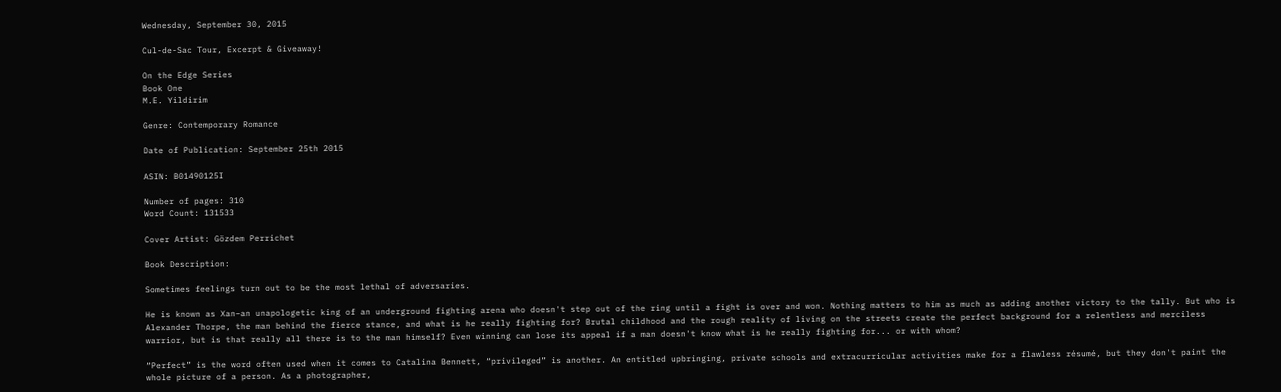Wednesday, September 30, 2015

Cul-de-Sac Tour, Excerpt & Giveaway!

On the Edge Series
Book One
M.E. Yildirim

Genre: Contemporary Romance

Date of Publication: September 25th 2015

ASIN: B01490125I

Number of pages: 310
Word Count: 131533

Cover Artist: Gözdem Perrichet

Book Description:

Sometimes feelings turn out to be the most lethal of adversaries.

He is known as Xan–an unapologetic king of an underground fighting arena who doesn't step out of the ring until a fight is over and won. Nothing matters to him as much as adding another victory to the tally. But who is Alexander Thorpe, the man behind the fierce stance, and what is he really fighting for? Brutal childhood and the rough reality of living on the streets create the perfect background for a relentless and merciless warrior, but is that really all there is to the man himself? Even winning can lose its appeal if a man doesn't know what is he really fighting for... or with whom?

“Perfect” is the word often used when it comes to Catalina Bennett, “privileged” is another. An entitled upbringing, private schools and extracurricular activities make for a flawless résumé, but they don't paint the whole picture of a person. As a photographer,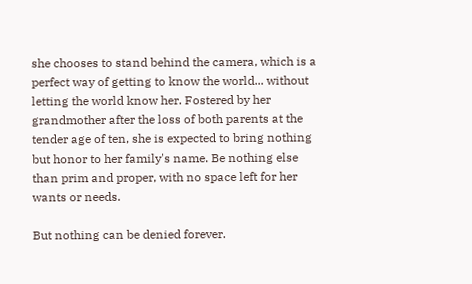she chooses to stand behind the camera, which is a perfect way of getting to know the world... without letting the world know her. Fostered by her grandmother after the loss of both parents at the tender age of ten, she is expected to bring nothing but honor to her family's name. Be nothing else than prim and proper, with no space left for her wants or needs.

But nothing can be denied forever.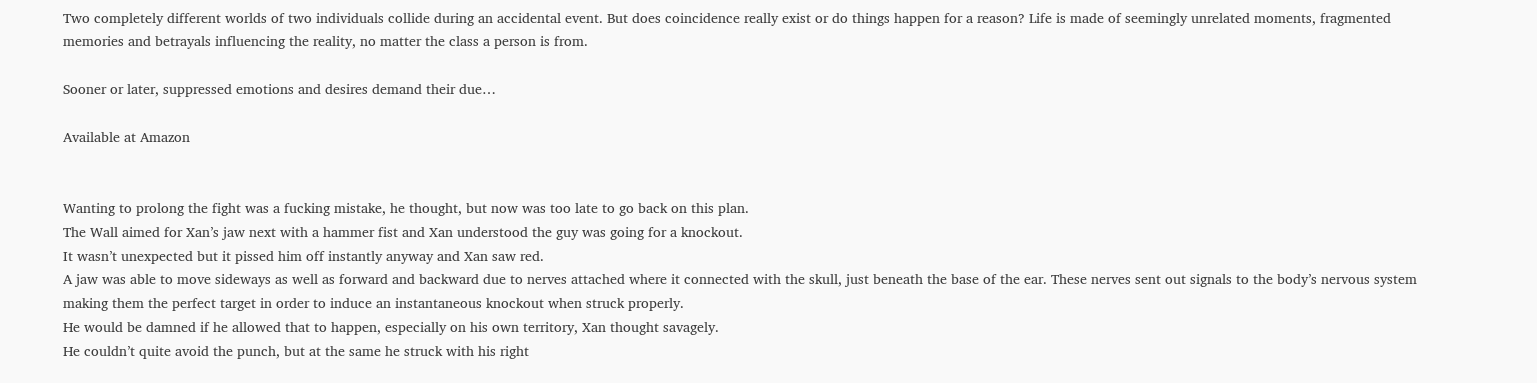Two completely different worlds of two individuals collide during an accidental event. But does coincidence really exist or do things happen for a reason? Life is made of seemingly unrelated moments, fragmented memories and betrayals influencing the reality, no matter the class a person is from.

Sooner or later, suppressed emotions and desires demand their due…

Available at Amazon


Wanting to prolong the fight was a fucking mistake, he thought, but now was too late to go back on this plan.
The Wall aimed for Xan’s jaw next with a hammer fist and Xan understood the guy was going for a knockout.
It wasn’t unexpected but it pissed him off instantly anyway and Xan saw red.
A jaw was able to move sideways as well as forward and backward due to nerves attached where it connected with the skull, just beneath the base of the ear. These nerves sent out signals to the body’s nervous system making them the perfect target in order to induce an instantaneous knockout when struck properly.
He would be damned if he allowed that to happen, especially on his own territory, Xan thought savagely.
He couldn’t quite avoid the punch, but at the same he struck with his right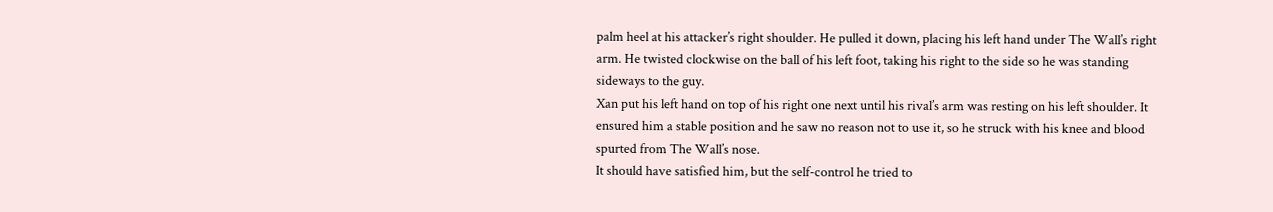palm heel at his attacker’s right shoulder. He pulled it down, placing his left hand under The Wall’s right arm. He twisted clockwise on the ball of his left foot, taking his right to the side so he was standing sideways to the guy.
Xan put his left hand on top of his right one next until his rival’s arm was resting on his left shoulder. It ensured him a stable position and he saw no reason not to use it, so he struck with his knee and blood spurted from The Wall’s nose.
It should have satisfied him, but the self-control he tried to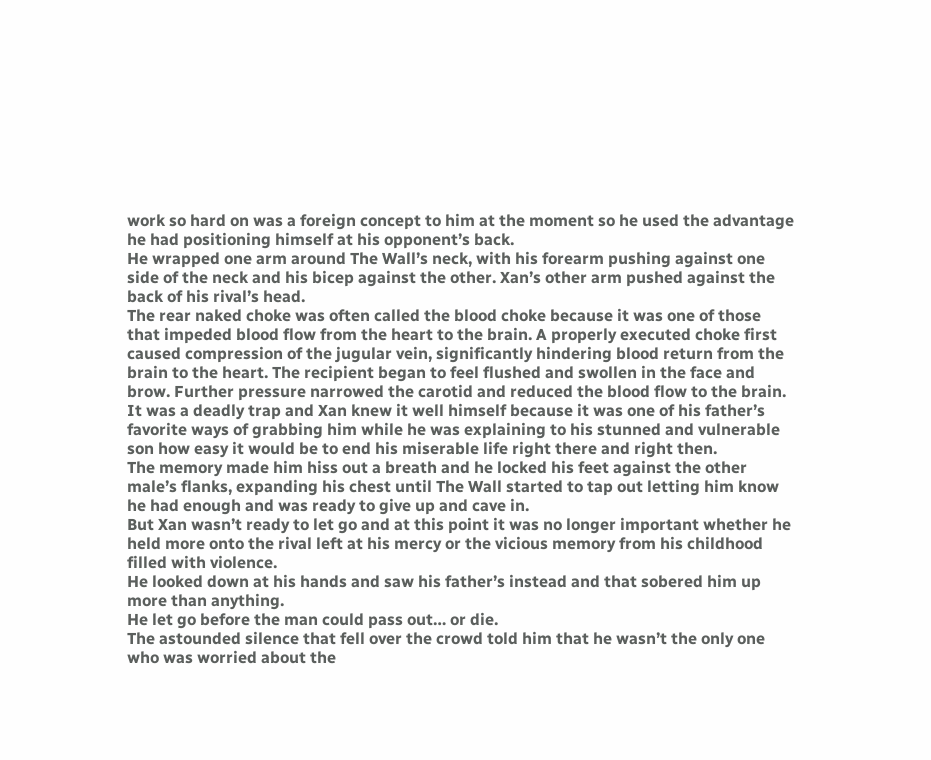work so hard on was a foreign concept to him at the moment so he used the advantage he had positioning himself at his opponent’s back.
He wrapped one arm around The Wall’s neck, with his forearm pushing against one side of the neck and his bicep against the other. Xan’s other arm pushed against the back of his rival’s head.
The rear naked choke was often called the blood choke because it was one of those that impeded blood flow from the heart to the brain. A properly executed choke first caused compression of the jugular vein, significantly hindering blood return from the brain to the heart. The recipient began to feel flushed and swollen in the face and brow. Further pressure narrowed the carotid and reduced the blood flow to the brain.
It was a deadly trap and Xan knew it well himself because it was one of his father’s favorite ways of grabbing him while he was explaining to his stunned and vulnerable son how easy it would be to end his miserable life right there and right then.
The memory made him hiss out a breath and he locked his feet against the other male’s flanks, expanding his chest until The Wall started to tap out letting him know he had enough and was ready to give up and cave in.
But Xan wasn’t ready to let go and at this point it was no longer important whether he held more onto the rival left at his mercy or the vicious memory from his childhood filled with violence.
He looked down at his hands and saw his father’s instead and that sobered him up more than anything.
He let go before the man could pass out… or die.
The astounded silence that fell over the crowd told him that he wasn’t the only one who was worried about the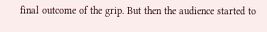final outcome of the grip. But then the audience started to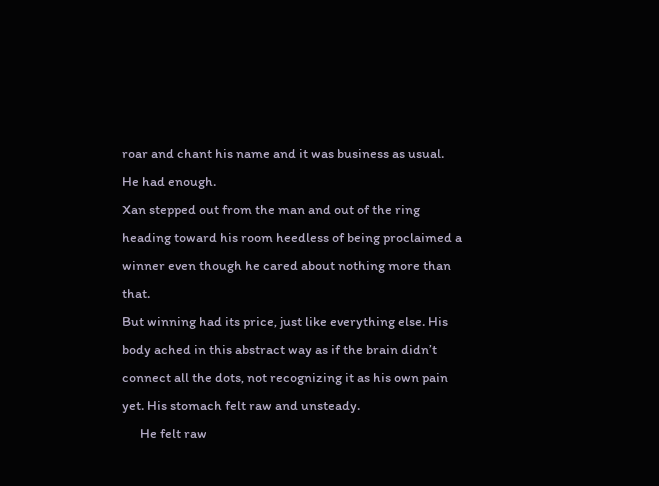roar and chant his name and it was business as usual.
He had enough.
Xan stepped out from the man and out of the ring heading toward his room heedless of being proclaimed a winner even though he cared about nothing more than that.
But winning had its price, just like everything else. His body ached in this abstract way as if the brain didn’t connect all the dots, not recognizing it as his own pain yet. His stomach felt raw and unsteady.
      He felt raw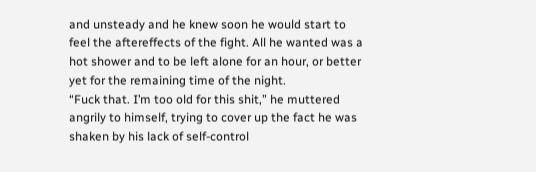and unsteady and he knew soon he would start to feel the aftereffects of the fight. All he wanted was a hot shower and to be left alone for an hour, or better yet for the remaining time of the night.
“Fuck that. I’m too old for this shit,” he muttered angrily to himself, trying to cover up the fact he was shaken by his lack of self-control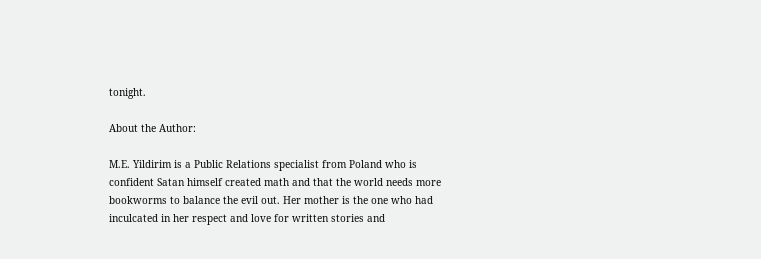tonight.

About the Author:

M.E. Yildirim is a Public Relations specialist from Poland who is confident Satan himself created math and that the world needs more bookworms to balance the evil out. Her mother is the one who had inculcated in her respect and love for written stories and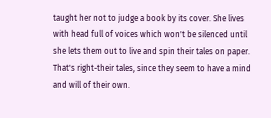taught her not to judge a book by its cover. She lives with head full of voices which won't be silenced until she lets them out to live and spin their tales on paper. That's right-their tales, since they seem to have a mind and will of their own.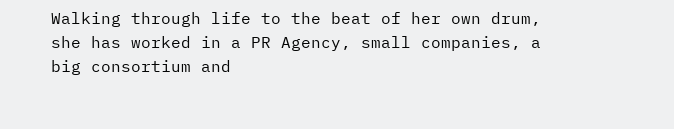Walking through life to the beat of her own drum, she has worked in a PR Agency, small companies, a big consortium and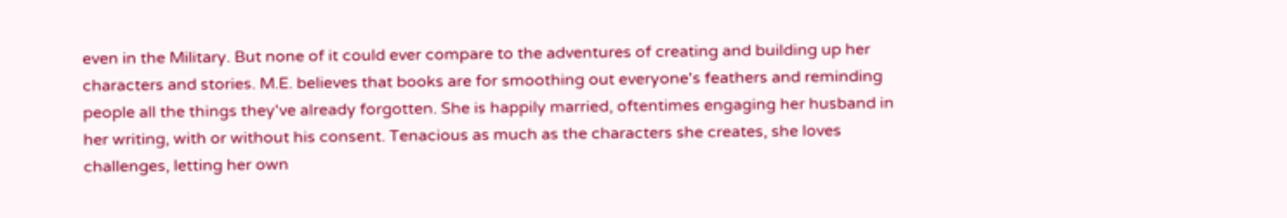even in the Military. But none of it could ever compare to the adventures of creating and building up her characters and stories. M.E. believes that books are for smoothing out everyone's feathers and reminding people all the things they've already forgotten. She is happily married, oftentimes engaging her husband in her writing, with or without his consent. Tenacious as much as the characters she creates, she loves challenges, letting her own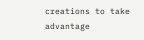creations to take advantage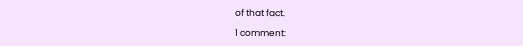of that fact.

1 comment: